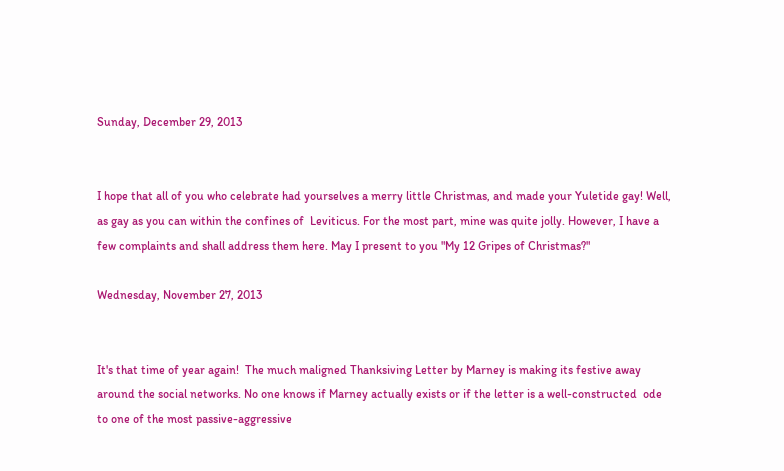Sunday, December 29, 2013


I hope that all of you who celebrate had yourselves a merry little Christmas, and made your Yuletide gay! Well, as gay as you can within the confines of  Leviticus. For the most part, mine was quite jolly. However, I have a few complaints and shall address them here. May I present to you "My 12 Gripes of Christmas?"

Wednesday, November 27, 2013


It's that time of year again!  The much maligned Thanksiving Letter by Marney is making its festive away around the social networks. No one knows if Marney actually exists or if the letter is a well-constructed  ode to one of the most passive-aggressive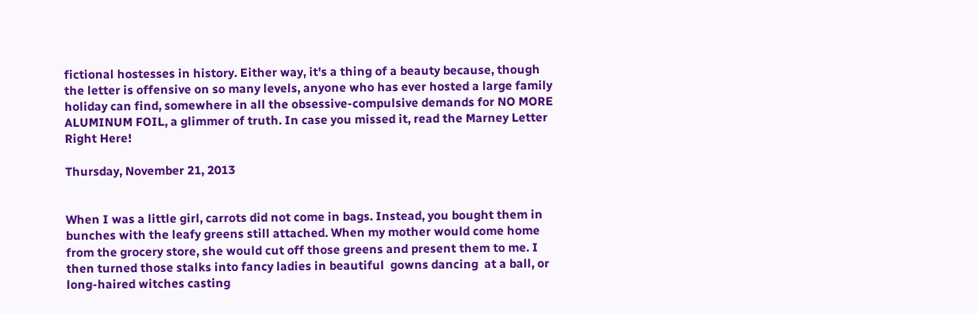fictional hostesses in history. Either way, it's a thing of a beauty because, though the letter is offensive on so many levels, anyone who has ever hosted a large family holiday can find, somewhere in all the obsessive-compulsive demands for NO MORE ALUMINUM FOIL, a glimmer of truth. In case you missed it, read the Marney Letter Right Here!

Thursday, November 21, 2013


When I was a little girl, carrots did not come in bags. Instead, you bought them in bunches with the leafy greens still attached. When my mother would come home from the grocery store, she would cut off those greens and present them to me. I then turned those stalks into fancy ladies in beautiful  gowns dancing  at a ball, or long-haired witches casting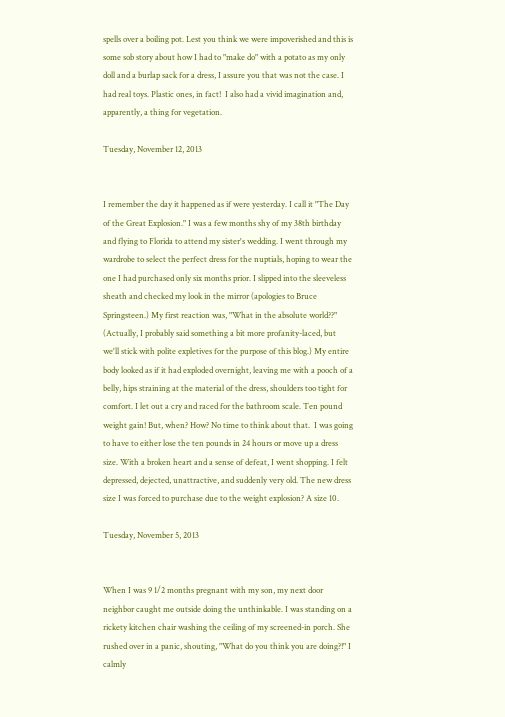spells over a boiling pot. Lest you think we were impoverished and this is some sob story about how I had to "make do" with a potato as my only doll and a burlap sack for a dress, I assure you that was not the case. I had real toys. Plastic ones, in fact!  I also had a vivid imagination and, apparently, a thing for vegetation.

Tuesday, November 12, 2013


I remember the day it happened as if were yesterday. I call it "The Day of the Great Explosion." I was a few months shy of my 38th birthday and flying to Florida to attend my sister's wedding. I went through my wardrobe to select the perfect dress for the nuptials, hoping to wear the one I had purchased only six months prior. I slipped into the sleeveless sheath and checked my look in the mirror (apologies to Bruce Springsteen.) My first reaction was, "What in the absolute world??" (Actually, I probably said something a bit more profanity-laced, but we'll stick with polite expletives for the purpose of this blog.) My entire body looked as if it had exploded overnight, leaving me with a pooch of a belly, hips straining at the material of the dress, shoulders too tight for comfort. I let out a cry and raced for the bathroom scale. Ten pound weight gain! But, when? How? No time to think about that.  I was going to have to either lose the ten pounds in 24 hours or move up a dress size. With a broken heart and a sense of defeat, I went shopping. I felt depressed, dejected, unattractive, and suddenly very old. The new dress size I was forced to purchase due to the weight explosion? A size 10.

Tuesday, November 5, 2013


When I was 9 1/2 months pregnant with my son, my next door neighbor caught me outside doing the unthinkable. I was standing on a rickety kitchen chair washing the ceiling of my screened-in porch. She rushed over in a panic, shouting, "What do you think you are doing?!" I calmly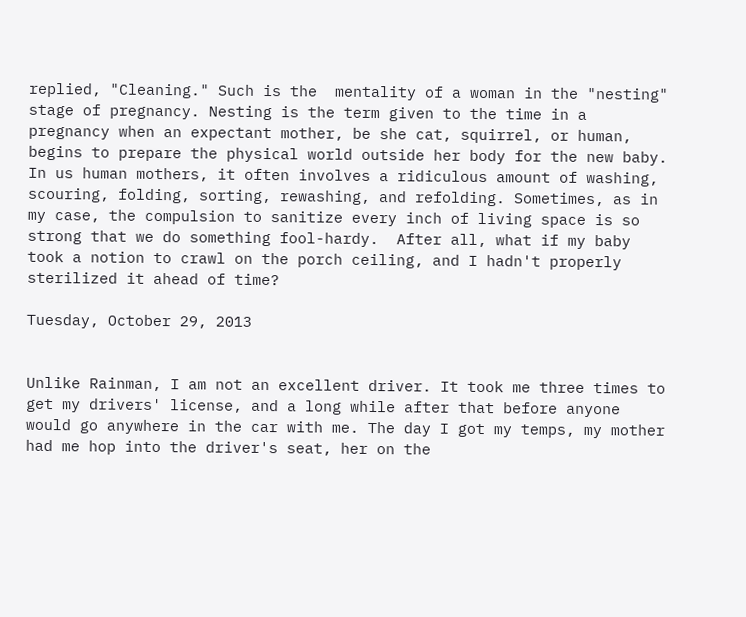replied, "Cleaning." Such is the  mentality of a woman in the "nesting" stage of pregnancy. Nesting is the term given to the time in a pregnancy when an expectant mother, be she cat, squirrel, or human, begins to prepare the physical world outside her body for the new baby. In us human mothers, it often involves a ridiculous amount of washing, scouring, folding, sorting, rewashing, and refolding. Sometimes, as in my case, the compulsion to sanitize every inch of living space is so strong that we do something fool-hardy.  After all, what if my baby took a notion to crawl on the porch ceiling, and I hadn't properly sterilized it ahead of time?

Tuesday, October 29, 2013


Unlike Rainman, I am not an excellent driver. It took me three times to get my drivers' license, and a long while after that before anyone would go anywhere in the car with me. The day I got my temps, my mother had me hop into the driver's seat, her on the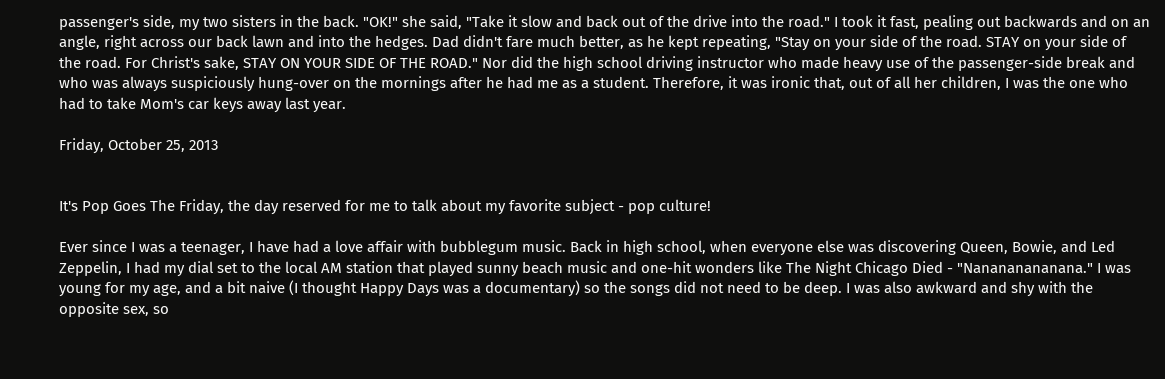passenger's side, my two sisters in the back. "OK!" she said, "Take it slow and back out of the drive into the road." I took it fast, pealing out backwards and on an angle, right across our back lawn and into the hedges. Dad didn't fare much better, as he kept repeating, "Stay on your side of the road. STAY on your side of the road. For Christ's sake, STAY ON YOUR SIDE OF THE ROAD." Nor did the high school driving instructor who made heavy use of the passenger-side break and who was always suspiciously hung-over on the mornings after he had me as a student. Therefore, it was ironic that, out of all her children, I was the one who had to take Mom's car keys away last year.

Friday, October 25, 2013


It's Pop Goes The Friday, the day reserved for me to talk about my favorite subject - pop culture!

Ever since I was a teenager, I have had a love affair with bubblegum music. Back in high school, when everyone else was discovering Queen, Bowie, and Led Zeppelin, I had my dial set to the local AM station that played sunny beach music and one-hit wonders like The Night Chicago Died - "Nanananananana." I was young for my age, and a bit naive (I thought Happy Days was a documentary) so the songs did not need to be deep. I was also awkward and shy with the opposite sex, so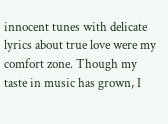innocent tunes with delicate lyrics about true love were my comfort zone. Though my taste in music has grown, I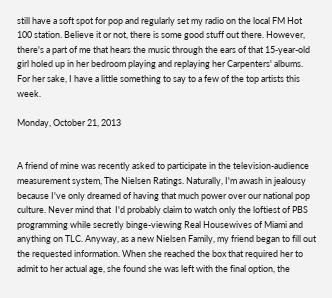still have a soft spot for pop and regularly set my radio on the local FM Hot 100 station. Believe it or not, there is some good stuff out there. However, there's a part of me that hears the music through the ears of that 15-year-old girl holed up in her bedroom playing and replaying her Carpenters' albums. For her sake, I have a little something to say to a few of the top artists this week.

Monday, October 21, 2013


A friend of mine was recently asked to participate in the television-audience measurement system, The Nielsen Ratings. Naturally, I'm awash in jealousy because I've only dreamed of having that much power over our national pop culture. Never mind that  I'd probably claim to watch only the loftiest of PBS programming while secretly binge-viewing Real Housewives of Miami and anything on TLC. Anyway, as a new Nielsen Family, my friend began to fill out the requested information. When she reached the box that required her to admit to her actual age, she found she was left with the final option, the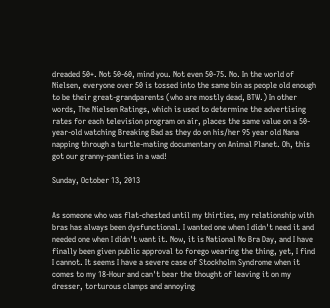dreaded 50+. Not 50-60, mind you. Not even 50-75. No. In the world of  Nielsen, everyone over 50 is tossed into the same bin as people old enough to be their great-grandparents (who are mostly dead, BTW.) In other words, The Nielsen Ratings, which is used to determine the advertising rates for each television program on air, places the same value on a 50-year-old watching Breaking Bad as they do on his/her 95 year old Nana napping through a turtle-mating documentary on Animal Planet. Oh, this got our granny-panties in a wad!

Sunday, October 13, 2013


As someone who was flat-chested until my thirties, my relationship with bras has always been dysfunctional. I wanted one when I didn't need it and needed one when I didn't want it. Now, it is National No Bra Day, and I have finally been given public approval to forego wearing the thing, yet, I find I cannot. It seems I have a severe case of Stockholm Syndrome when it comes to my 18-Hour and can't bear the thought of leaving it on my dresser, torturous clamps and annoying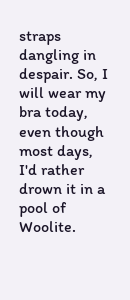straps dangling in despair. So, I will wear my bra today, even though most days, I'd rather drown it in a pool of Woolite.